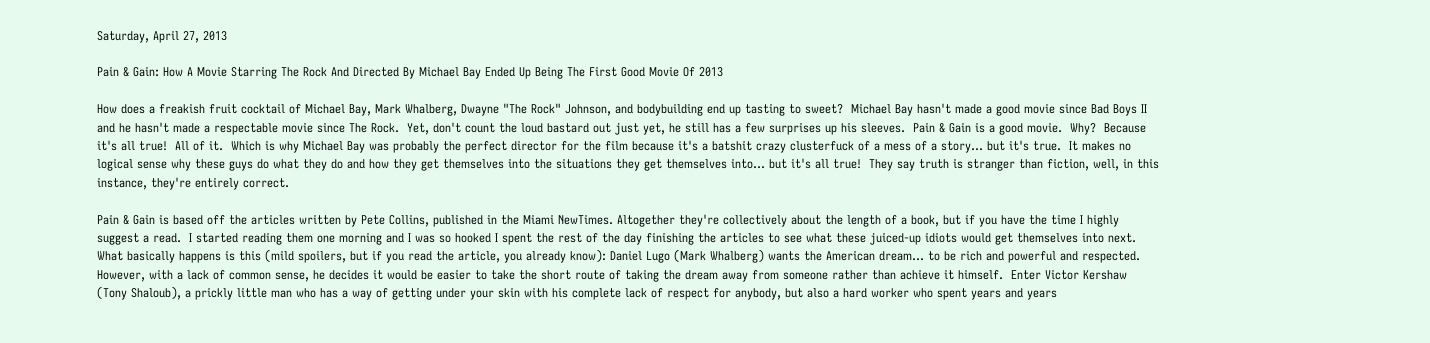Saturday, April 27, 2013

Pain & Gain: How A Movie Starring The Rock And Directed By Michael Bay Ended Up Being The First Good Movie Of 2013

How does a freakish fruit cocktail of Michael Bay, Mark Whalberg, Dwayne "The Rock" Johnson, and bodybuilding end up tasting to sweet?  Michael Bay hasn't made a good movie since Bad Boys II and he hasn't made a respectable movie since The Rock.  Yet, don't count the loud bastard out just yet, he still has a few surprises up his sleeves.  Pain & Gain is a good movie.  Why?  Because it's all true!  All of it.  Which is why Michael Bay was probably the perfect director for the film because it's a batshit crazy clusterfuck of a mess of a story... but it's true.  It makes no logical sense why these guys do what they do and how they get themselves into the situations they get themselves into... but it's all true!  They say truth is stranger than fiction, well, in this instance, they're entirely correct.

Pain & Gain is based off the articles written by Pete Collins, published in the Miami NewTimes. Altogether they're collectively about the length of a book, but if you have the time I highly suggest a read.  I started reading them one morning and I was so hooked I spent the rest of the day finishing the articles to see what these juiced-up idiots would get themselves into next.  What basically happens is this (mild spoilers, but if you read the article, you already know): Daniel Lugo (Mark Whalberg) wants the American dream... to be rich and powerful and respected.  However, with a lack of common sense, he decides it would be easier to take the short route of taking the dream away from someone rather than achieve it himself.  Enter Victor Kershaw (Tony Shaloub), a prickly little man who has a way of getting under your skin with his complete lack of respect for anybody, but also a hard worker who spent years and years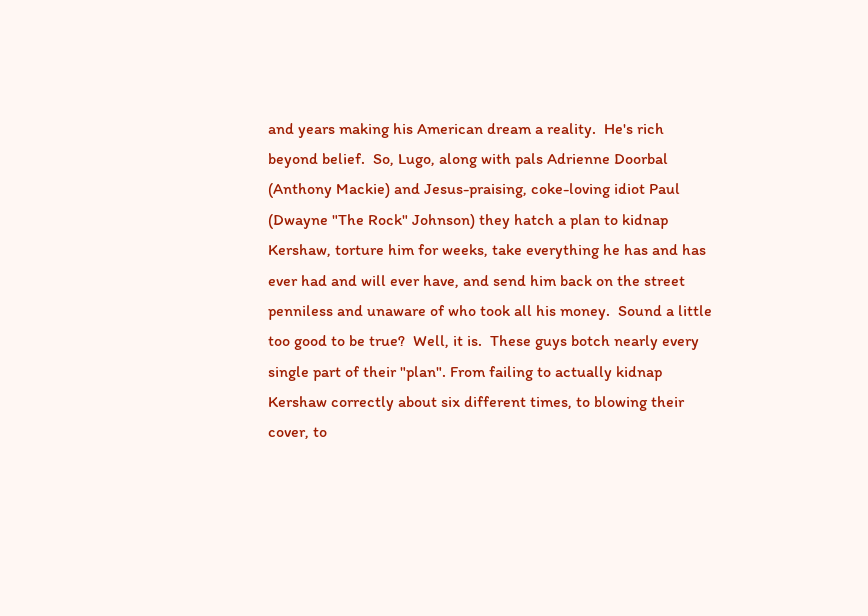and years making his American dream a reality.  He's rich beyond belief.  So, Lugo, along with pals Adrienne Doorbal (Anthony Mackie) and Jesus-praising, coke-loving idiot Paul (Dwayne "The Rock" Johnson) they hatch a plan to kidnap Kershaw, torture him for weeks, take everything he has and has ever had and will ever have, and send him back on the street penniless and unaware of who took all his money.  Sound a little too good to be true?  Well, it is.  These guys botch nearly every single part of their "plan". From failing to actually kidnap Kershaw correctly about six different times, to blowing their cover, to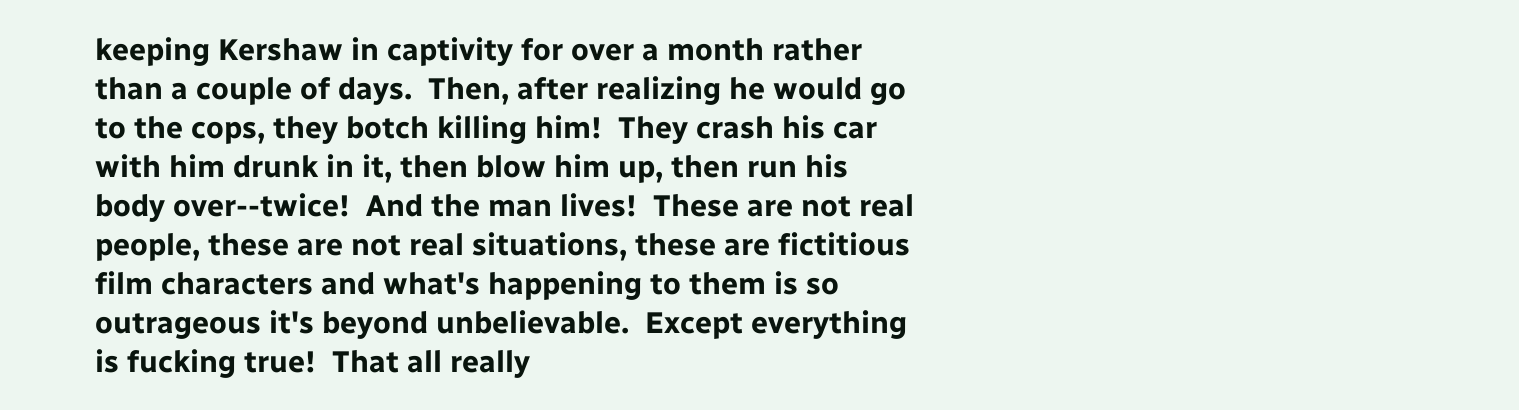keeping Kershaw in captivity for over a month rather than a couple of days.  Then, after realizing he would go to the cops, they botch killing him!  They crash his car with him drunk in it, then blow him up, then run his body over--twice!  And the man lives!  These are not real people, these are not real situations, these are fictitious film characters and what's happening to them is so outrageous it's beyond unbelievable.  Except everything is fucking true!  That all really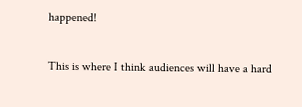happened!

This is where I think audiences will have a hard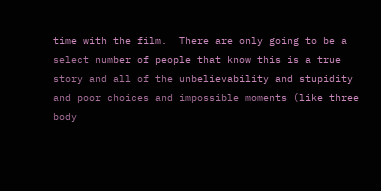time with the film.  There are only going to be a select number of people that know this is a true story and all of the unbelievability and stupidity and poor choices and impossible moments (like three body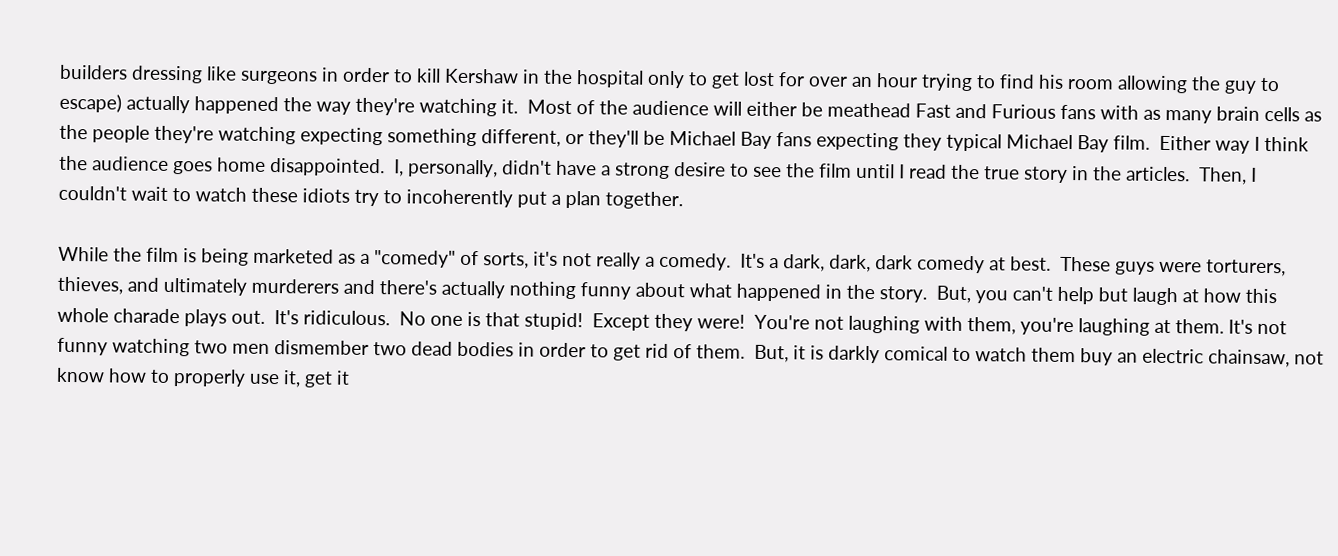builders dressing like surgeons in order to kill Kershaw in the hospital only to get lost for over an hour trying to find his room allowing the guy to escape) actually happened the way they're watching it.  Most of the audience will either be meathead Fast and Furious fans with as many brain cells as the people they're watching expecting something different, or they'll be Michael Bay fans expecting they typical Michael Bay film.  Either way I think the audience goes home disappointed.  I, personally, didn't have a strong desire to see the film until I read the true story in the articles.  Then, I couldn't wait to watch these idiots try to incoherently put a plan together.

While the film is being marketed as a "comedy" of sorts, it's not really a comedy.  It's a dark, dark, dark comedy at best.  These guys were torturers, thieves, and ultimately murderers and there's actually nothing funny about what happened in the story.  But, you can't help but laugh at how this whole charade plays out.  It's ridiculous.  No one is that stupid!  Except they were!  You're not laughing with them, you're laughing at them. It's not funny watching two men dismember two dead bodies in order to get rid of them.  But, it is darkly comical to watch them buy an electric chainsaw, not know how to properly use it, get it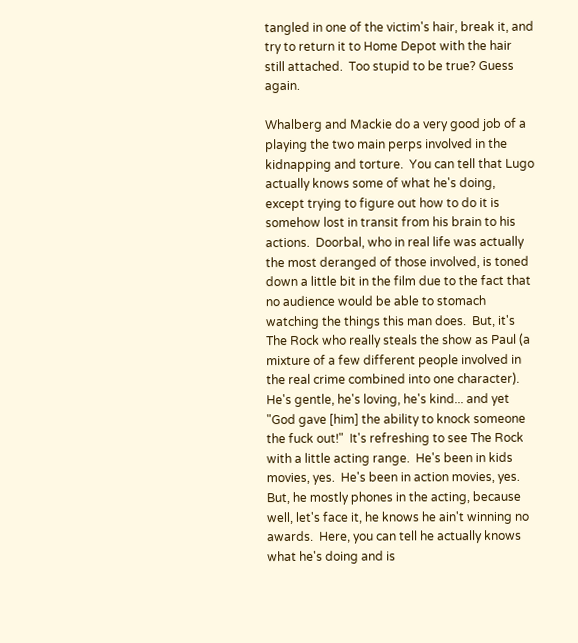tangled in one of the victim's hair, break it, and try to return it to Home Depot with the hair still attached.  Too stupid to be true? Guess again.

Whalberg and Mackie do a very good job of a playing the two main perps involved in the kidnapping and torture.  You can tell that Lugo actually knows some of what he's doing, except trying to figure out how to do it is somehow lost in transit from his brain to his actions.  Doorbal, who in real life was actually the most deranged of those involved, is toned down a little bit in the film due to the fact that no audience would be able to stomach watching the things this man does.  But, it's The Rock who really steals the show as Paul (a mixture of a few different people involved in the real crime combined into one character).  He's gentle, he's loving, he's kind... and yet "God gave [him] the ability to knock someone the fuck out!"  It's refreshing to see The Rock with a little acting range.  He's been in kids movies, yes.  He's been in action movies, yes.  But, he mostly phones in the acting, because well, let's face it, he knows he ain't winning no awards.  Here, you can tell he actually knows what he's doing and is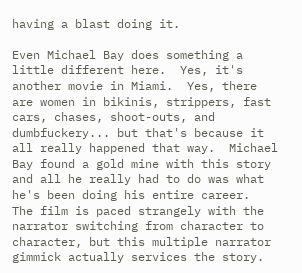having a blast doing it.

Even Michael Bay does something a little different here.  Yes, it's another movie in Miami.  Yes, there are women in bikinis, strippers, fast cars, chases, shoot-outs, and dumbfuckery... but that's because it all really happened that way.  Michael Bay found a gold mine with this story and all he really had to do was what he's been doing his entire career.  The film is paced strangely with the narrator switching from character to character, but this multiple narrator gimmick actually services the story.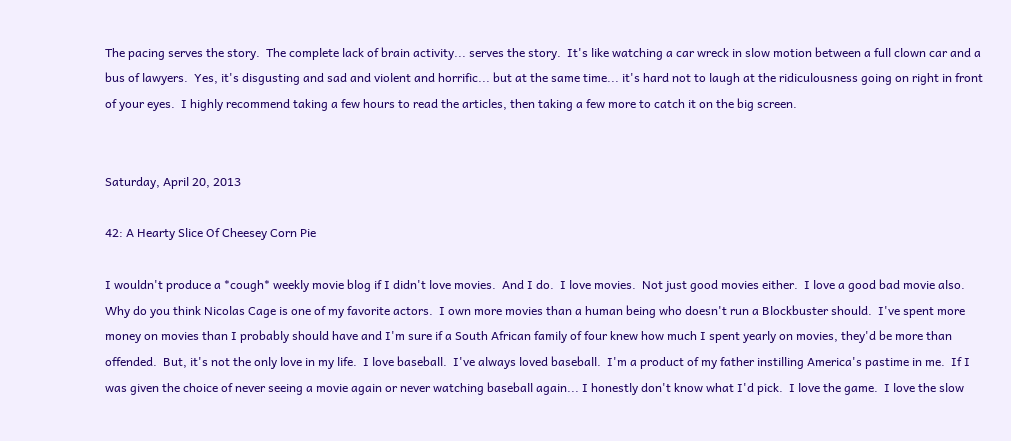The pacing serves the story.  The complete lack of brain activity... serves the story.  It's like watching a car wreck in slow motion between a full clown car and a bus of lawyers.  Yes, it's disgusting and sad and violent and horrific... but at the same time... it's hard not to laugh at the ridiculousness going on right in front of your eyes.  I highly recommend taking a few hours to read the articles, then taking a few more to catch it on the big screen.


Saturday, April 20, 2013

42: A Hearty Slice Of Cheesey Corn Pie

I wouldn't produce a *cough* weekly movie blog if I didn't love movies.  And I do.  I love movies.  Not just good movies either.  I love a good bad movie also.  Why do you think Nicolas Cage is one of my favorite actors.  I own more movies than a human being who doesn't run a Blockbuster should.  I've spent more money on movies than I probably should have and I'm sure if a South African family of four knew how much I spent yearly on movies, they'd be more than offended.  But, it's not the only love in my life.  I love baseball.  I've always loved baseball.  I'm a product of my father instilling America's pastime in me.  If I was given the choice of never seeing a movie again or never watching baseball again... I honestly don't know what I'd pick.  I love the game.  I love the slow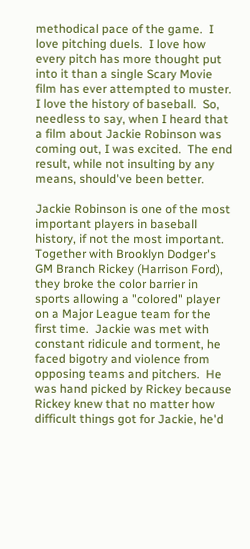methodical pace of the game.  I love pitching duels.  I love how every pitch has more thought put into it than a single Scary Movie film has ever attempted to muster.  I love the history of baseball.  So, needless to say, when I heard that a film about Jackie Robinson was coming out, I was excited.  The end result, while not insulting by any means, should've been better.

Jackie Robinson is one of the most important players in baseball history, if not the most important.  Together with Brooklyn Dodger's GM Branch Rickey (Harrison Ford), they broke the color barrier in sports allowing a "colored" player on a Major League team for the first time.  Jackie was met with constant ridicule and torment, he faced bigotry and violence from opposing teams and pitchers.  He was hand picked by Rickey because Rickey knew that no matter how difficult things got for Jackie, he'd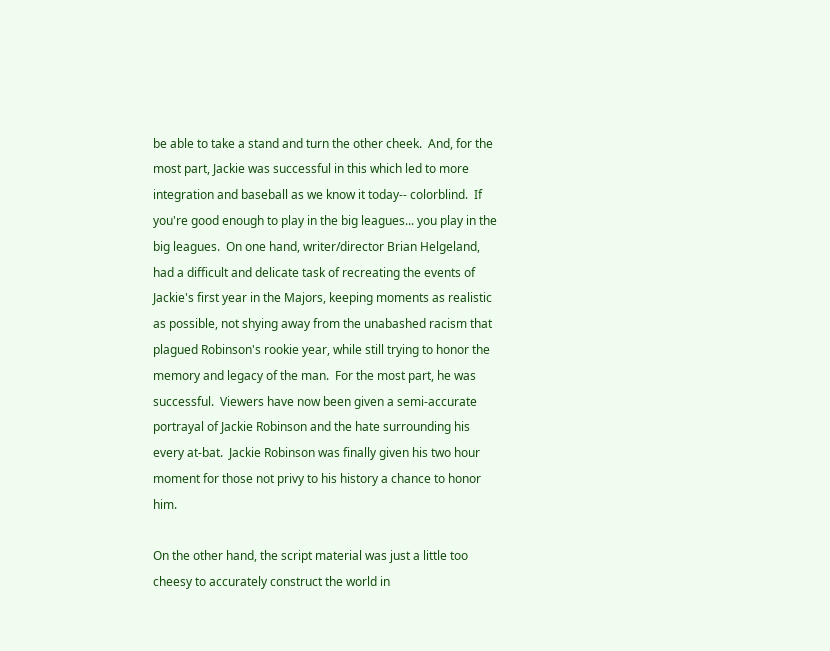be able to take a stand and turn the other cheek.  And, for the most part, Jackie was successful in this which led to more integration and baseball as we know it today-- colorblind.  If you're good enough to play in the big leagues... you play in the big leagues.  On one hand, writer/director Brian Helgeland, had a difficult and delicate task of recreating the events of Jackie's first year in the Majors, keeping moments as realistic as possible, not shying away from the unabashed racism that plagued Robinson's rookie year, while still trying to honor the memory and legacy of the man.  For the most part, he was successful.  Viewers have now been given a semi-accurate portrayal of Jackie Robinson and the hate surrounding his every at-bat.  Jackie Robinson was finally given his two hour moment for those not privy to his history a chance to honor him.

On the other hand, the script material was just a little too cheesy to accurately construct the world in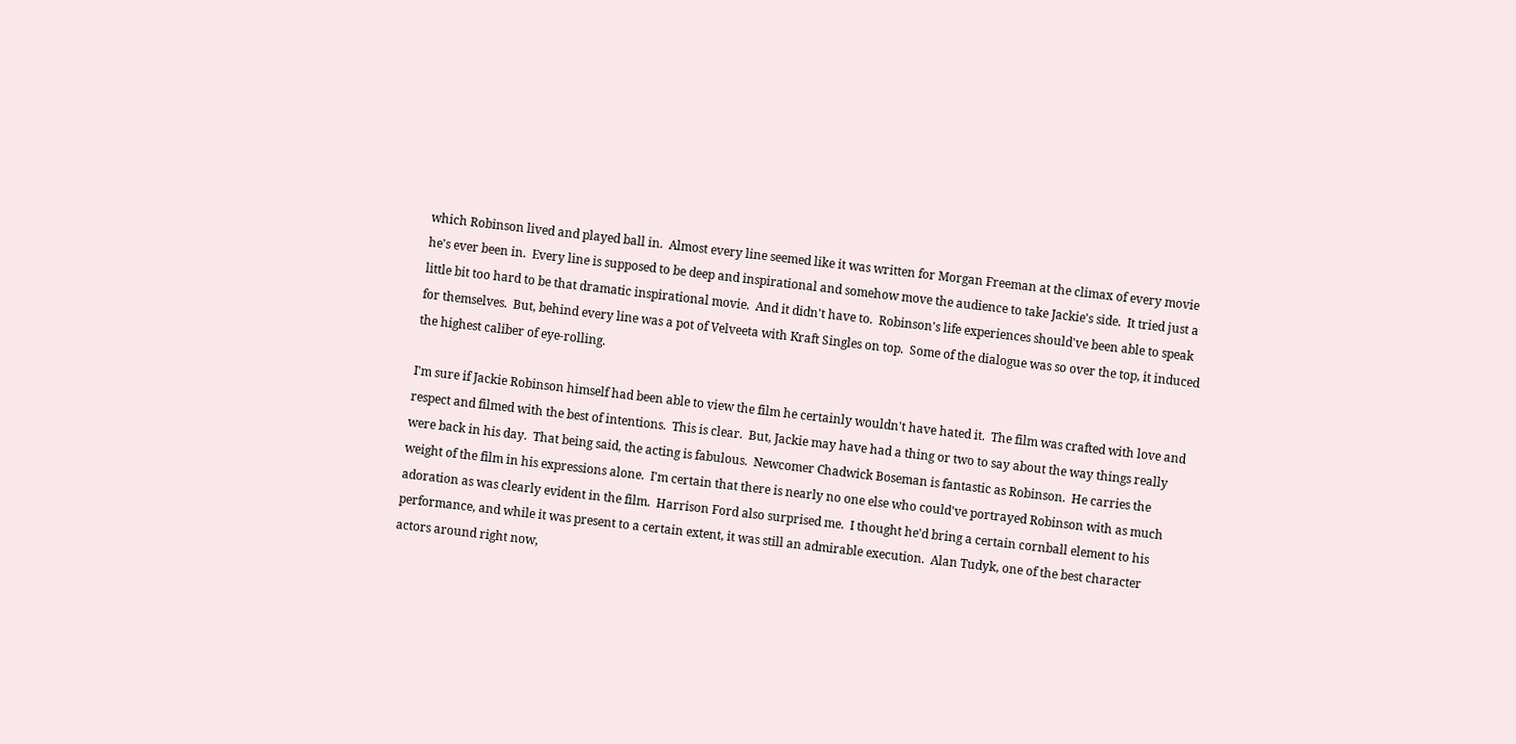which Robinson lived and played ball in.  Almost every line seemed like it was written for Morgan Freeman at the climax of every movie he's ever been in.  Every line is supposed to be deep and inspirational and somehow move the audience to take Jackie's side.  It tried just a little bit too hard to be that dramatic inspirational movie.  And it didn't have to.  Robinson's life experiences should've been able to speak for themselves.  But, behind every line was a pot of Velveeta with Kraft Singles on top.  Some of the dialogue was so over the top, it induced the highest caliber of eye-rolling.

I'm sure if Jackie Robinson himself had been able to view the film he certainly wouldn't have hated it.  The film was crafted with love and respect and filmed with the best of intentions.  This is clear.  But, Jackie may have had a thing or two to say about the way things really were back in his day.  That being said, the acting is fabulous.  Newcomer Chadwick Boseman is fantastic as Robinson.  He carries the weight of the film in his expressions alone.  I'm certain that there is nearly no one else who could've portrayed Robinson with as much adoration as was clearly evident in the film.  Harrison Ford also surprised me.  I thought he'd bring a certain cornball element to his performance, and while it was present to a certain extent, it was still an admirable execution.  Alan Tudyk, one of the best character actors around right now,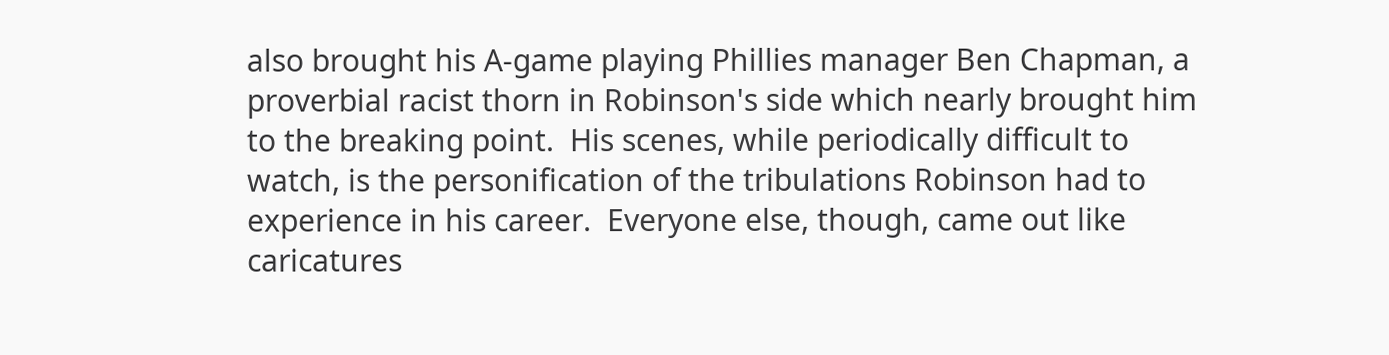also brought his A-game playing Phillies manager Ben Chapman, a proverbial racist thorn in Robinson's side which nearly brought him to the breaking point.  His scenes, while periodically difficult to watch, is the personification of the tribulations Robinson had to experience in his career.  Everyone else, though, came out like caricatures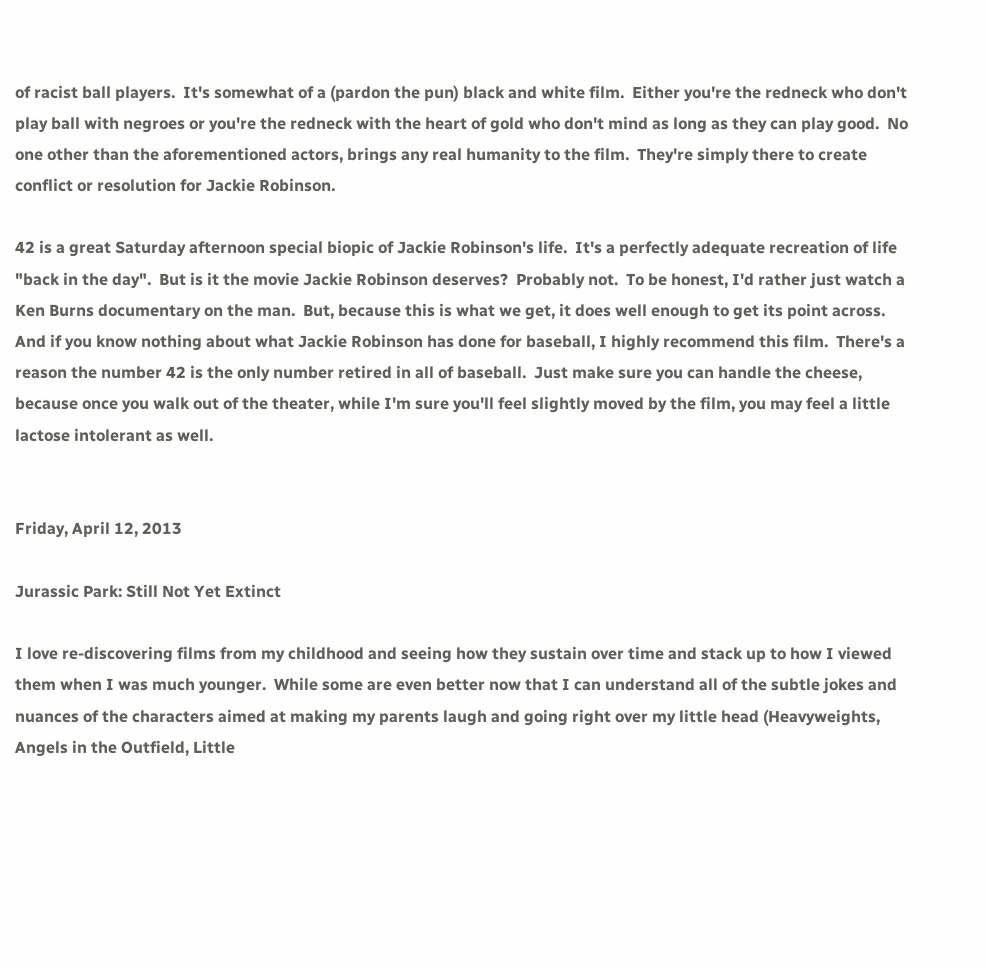of racist ball players.  It's somewhat of a (pardon the pun) black and white film.  Either you're the redneck who don't play ball with negroes or you're the redneck with the heart of gold who don't mind as long as they can play good.  No one other than the aforementioned actors, brings any real humanity to the film.  They're simply there to create conflict or resolution for Jackie Robinson.

42 is a great Saturday afternoon special biopic of Jackie Robinson's life.  It's a perfectly adequate recreation of life "back in the day".  But is it the movie Jackie Robinson deserves?  Probably not.  To be honest, I'd rather just watch a Ken Burns documentary on the man.  But, because this is what we get, it does well enough to get its point across.  And if you know nothing about what Jackie Robinson has done for baseball, I highly recommend this film.  There's a reason the number 42 is the only number retired in all of baseball.  Just make sure you can handle the cheese, because once you walk out of the theater, while I'm sure you'll feel slightly moved by the film, you may feel a little lactose intolerant as well.


Friday, April 12, 2013

Jurassic Park: Still Not Yet Extinct

I love re-discovering films from my childhood and seeing how they sustain over time and stack up to how I viewed them when I was much younger.  While some are even better now that I can understand all of the subtle jokes and nuances of the characters aimed at making my parents laugh and going right over my little head (Heavyweights, Angels in the Outfield, Little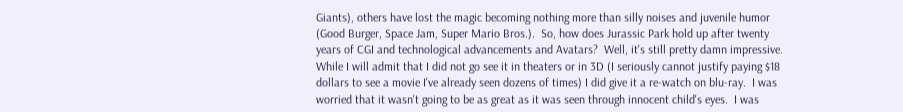Giants), others have lost the magic becoming nothing more than silly noises and juvenile humor (Good Burger, Space Jam, Super Mario Bros.).  So, how does Jurassic Park hold up after twenty years of CGI and technological advancements and Avatars?  Well, it's still pretty damn impressive.  While I will admit that I did not go see it in theaters or in 3D (I seriously cannot justify paying $18 dollars to see a movie I've already seen dozens of times) I did give it a re-watch on blu-ray.  I was worried that it wasn't going to be as great as it was seen through innocent child's eyes.  I was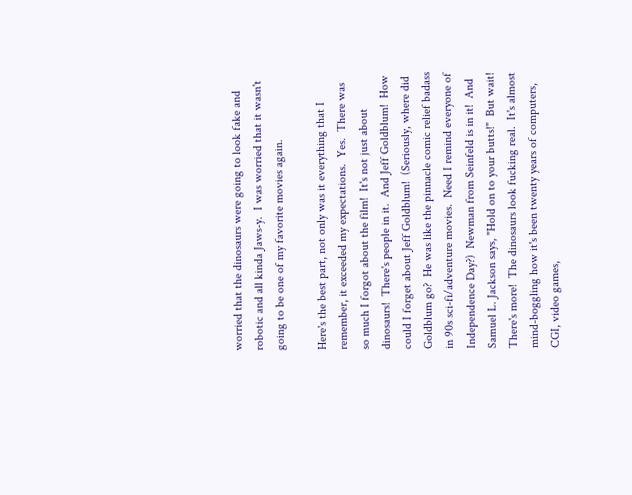worried that the dinosaurs were going to look fake and robotic and all kinda Jaws-y.  I was worried that it wasn't going to be one of my favorite movies again.

Here's the best part, not only was it everything that I remember, it exceeded my expectations.  Yes.  There was so much I forgot about the film!  It's not just about dinosaurs!  There's people in it.  And Jeff Goldblum!  How could I forget about Jeff Goldblum!  (Seriously, where did Goldblum go?  He was like the pinnacle comic relief badass in 90s sci-fi/adventure movies.  Need I remind everyone of Independence Day?)  Newman from Seinfeld is in it!  And Samuel L. Jackson says, "Hold on to your butts!"  But wait!  There's more!  The dinosaurs look fucking real.  It's almost mind-boggling how it's been twenty years of computers, CGI, video games,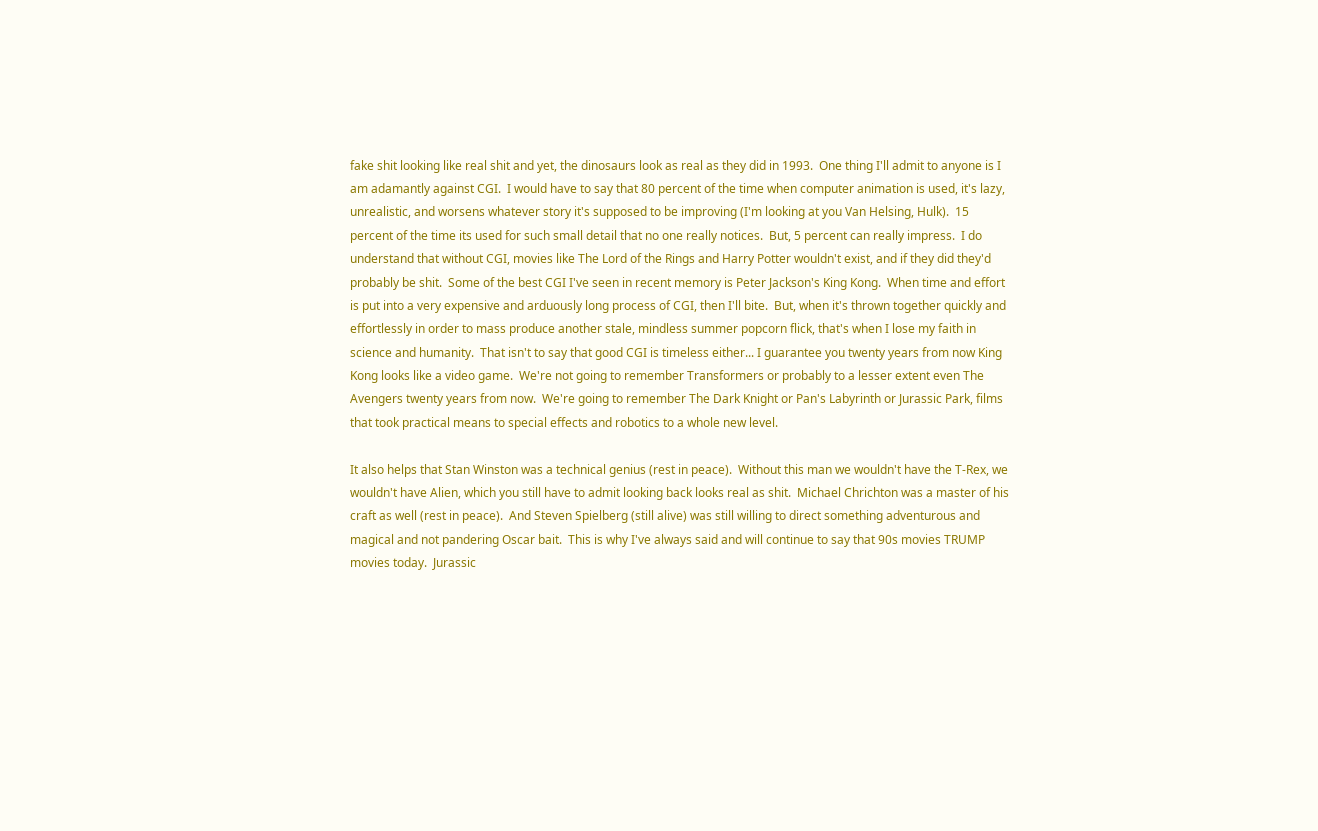fake shit looking like real shit and yet, the dinosaurs look as real as they did in 1993.  One thing I'll admit to anyone is I am adamantly against CGI.  I would have to say that 80 percent of the time when computer animation is used, it's lazy, unrealistic, and worsens whatever story it's supposed to be improving (I'm looking at you Van Helsing, Hulk).  15 percent of the time its used for such small detail that no one really notices.  But, 5 percent can really impress.  I do understand that without CGI, movies like The Lord of the Rings and Harry Potter wouldn't exist, and if they did they'd probably be shit.  Some of the best CGI I've seen in recent memory is Peter Jackson's King Kong.  When time and effort is put into a very expensive and arduously long process of CGI, then I'll bite.  But, when it's thrown together quickly and effortlessly in order to mass produce another stale, mindless summer popcorn flick, that's when I lose my faith in science and humanity.  That isn't to say that good CGI is timeless either... I guarantee you twenty years from now King Kong looks like a video game.  We're not going to remember Transformers or probably to a lesser extent even The Avengers twenty years from now.  We're going to remember The Dark Knight or Pan's Labyrinth or Jurassic Park, films that took practical means to special effects and robotics to a whole new level.

It also helps that Stan Winston was a technical genius (rest in peace).  Without this man we wouldn't have the T-Rex, we wouldn't have Alien, which you still have to admit looking back looks real as shit.  Michael Chrichton was a master of his craft as well (rest in peace).  And Steven Spielberg (still alive) was still willing to direct something adventurous and magical and not pandering Oscar bait.  This is why I've always said and will continue to say that 90s movies TRUMP movies today.  Jurassic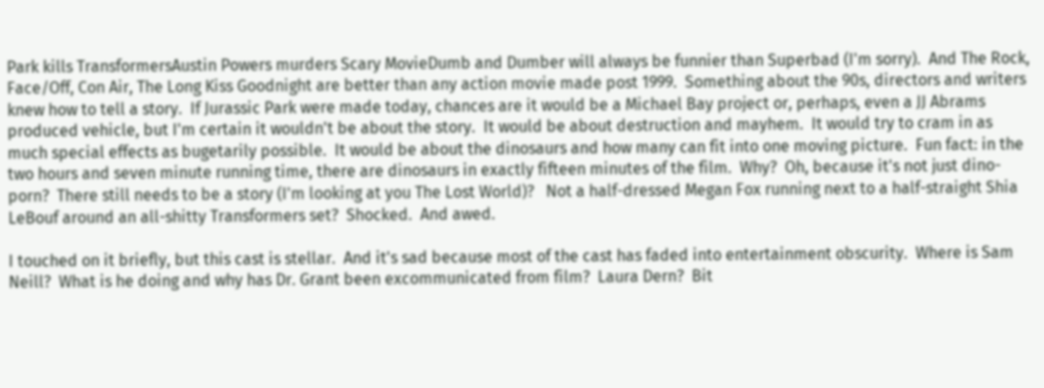Park kills TransformersAustin Powers murders Scary MovieDumb and Dumber will always be funnier than Superbad (I'm sorry).  And The Rock, Face/Off, Con Air, The Long Kiss Goodnight are better than any action movie made post 1999.  Something about the 90s, directors and writers knew how to tell a story.  If Jurassic Park were made today, chances are it would be a Michael Bay project or, perhaps, even a JJ Abrams produced vehicle, but I'm certain it wouldn't be about the story.  It would be about destruction and mayhem.  It would try to cram in as much special effects as bugetarily possible.  It would be about the dinosaurs and how many can fit into one moving picture.  Fun fact: in the two hours and seven minute running time, there are dinosaurs in exactly fifteen minutes of the film.  Why?  Oh, because it's not just dino-porn?  There still needs to be a story (I'm looking at you The Lost World)?   Not a half-dressed Megan Fox running next to a half-straight Shia LeBouf around an all-shitty Transformers set?  Shocked.  And awed.

I touched on it briefly, but this cast is stellar.  And it's sad because most of the cast has faded into entertainment obscurity.  Where is Sam Neill?  What is he doing and why has Dr. Grant been excommunicated from film?  Laura Dern?  Bit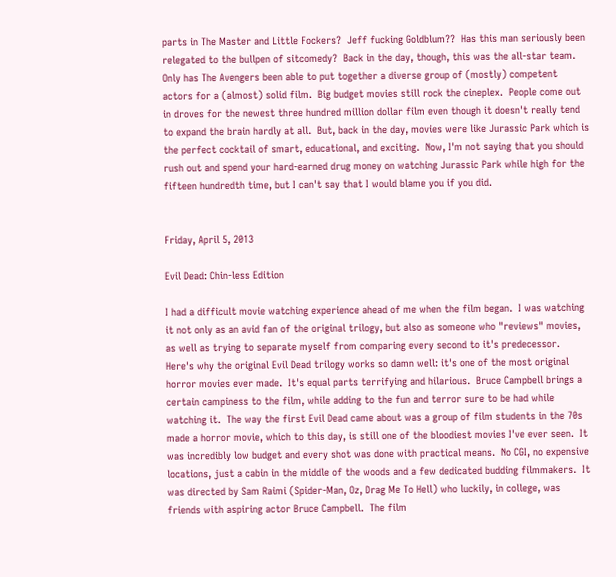parts in The Master and Little Fockers?  Jeff fucking Goldblum??  Has this man seriously been relegated to the bullpen of sitcomedy?  Back in the day, though, this was the all-star team.  Only has The Avengers been able to put together a diverse group of (mostly) competent actors for a (almost) solid film.  Big budget movies still rock the cineplex.  People come out in droves for the newest three hundred million dollar film even though it doesn't really tend to expand the brain hardly at all.  But, back in the day, movies were like Jurassic Park which is the perfect cocktail of smart, educational, and exciting.  Now, I'm not saying that you should rush out and spend your hard-earned drug money on watching Jurassic Park while high for the fifteen hundredth time, but I can't say that I would blame you if you did.


Friday, April 5, 2013

Evil Dead: Chin-less Edition

I had a difficult movie watching experience ahead of me when the film began.  I was watching it not only as an avid fan of the original trilogy, but also as someone who "reviews" movies, as well as trying to separate myself from comparing every second to it's predecessor.  Here's why the original Evil Dead trilogy works so damn well: it's one of the most original horror movies ever made.  It's equal parts terrifying and hilarious.  Bruce Campbell brings a certain campiness to the film, while adding to the fun and terror sure to be had while watching it.  The way the first Evil Dead came about was a group of film students in the 70s made a horror movie, which to this day, is still one of the bloodiest movies I've ever seen.  It was incredibly low budget and every shot was done with practical means.  No CGI, no expensive locations, just a cabin in the middle of the woods and a few dedicated budding filmmakers.  It was directed by Sam Raimi (Spider-Man, Oz, Drag Me To Hell) who luckily, in college, was friends with aspiring actor Bruce Campbell.  The film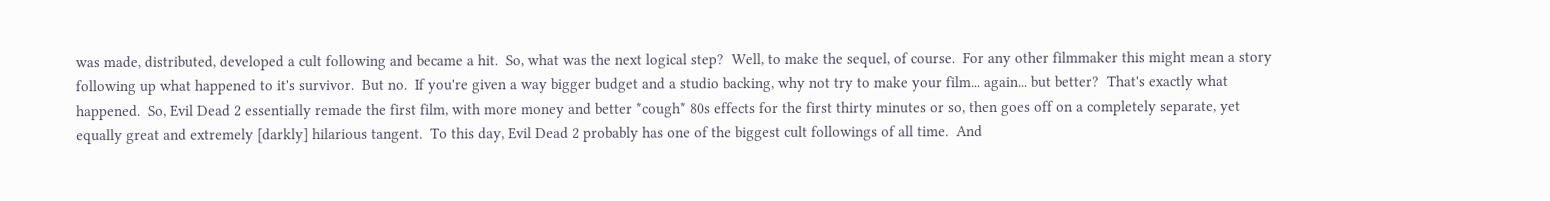was made, distributed, developed a cult following and became a hit.  So, what was the next logical step?  Well, to make the sequel, of course.  For any other filmmaker this might mean a story following up what happened to it's survivor.  But no.  If you're given a way bigger budget and a studio backing, why not try to make your film... again... but better?  That's exactly what happened.  So, Evil Dead 2 essentially remade the first film, with more money and better *cough* 80s effects for the first thirty minutes or so, then goes off on a completely separate, yet equally great and extremely [darkly] hilarious tangent.  To this day, Evil Dead 2 probably has one of the biggest cult followings of all time.  And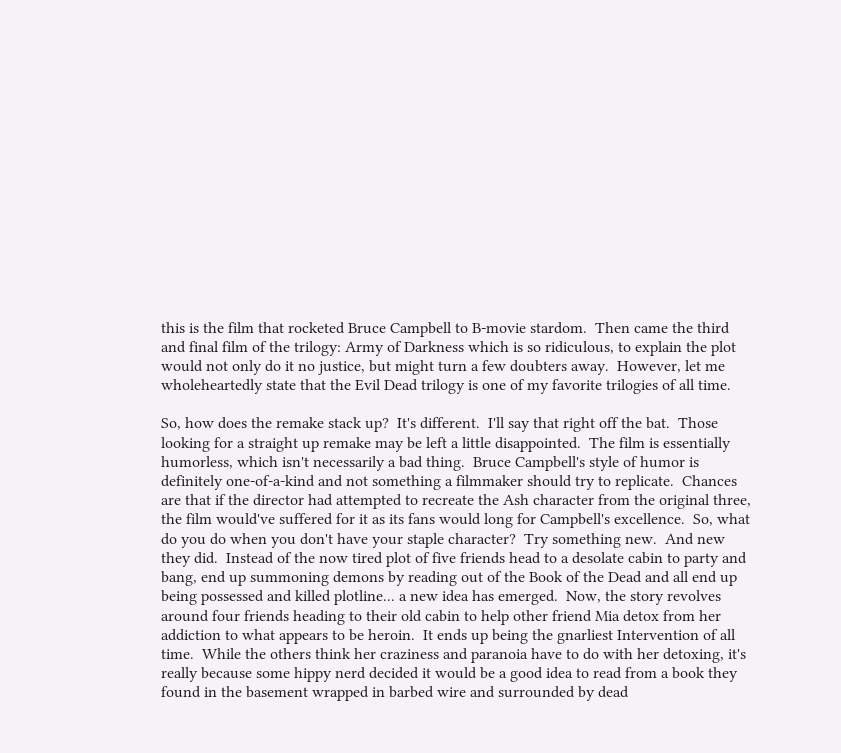this is the film that rocketed Bruce Campbell to B-movie stardom.  Then came the third and final film of the trilogy: Army of Darkness which is so ridiculous, to explain the plot would not only do it no justice, but might turn a few doubters away.  However, let me wholeheartedly state that the Evil Dead trilogy is one of my favorite trilogies of all time.

So, how does the remake stack up?  It's different.  I'll say that right off the bat.  Those looking for a straight up remake may be left a little disappointed.  The film is essentially humorless, which isn't necessarily a bad thing.  Bruce Campbell's style of humor is definitely one-of-a-kind and not something a filmmaker should try to replicate.  Chances are that if the director had attempted to recreate the Ash character from the original three, the film would've suffered for it as its fans would long for Campbell's excellence.  So, what do you do when you don't have your staple character?  Try something new.  And new they did.  Instead of the now tired plot of five friends head to a desolate cabin to party and bang, end up summoning demons by reading out of the Book of the Dead and all end up being possessed and killed plotline... a new idea has emerged.  Now, the story revolves around four friends heading to their old cabin to help other friend Mia detox from her addiction to what appears to be heroin.  It ends up being the gnarliest Intervention of all time.  While the others think her craziness and paranoia have to do with her detoxing, it's really because some hippy nerd decided it would be a good idea to read from a book they found in the basement wrapped in barbed wire and surrounded by dead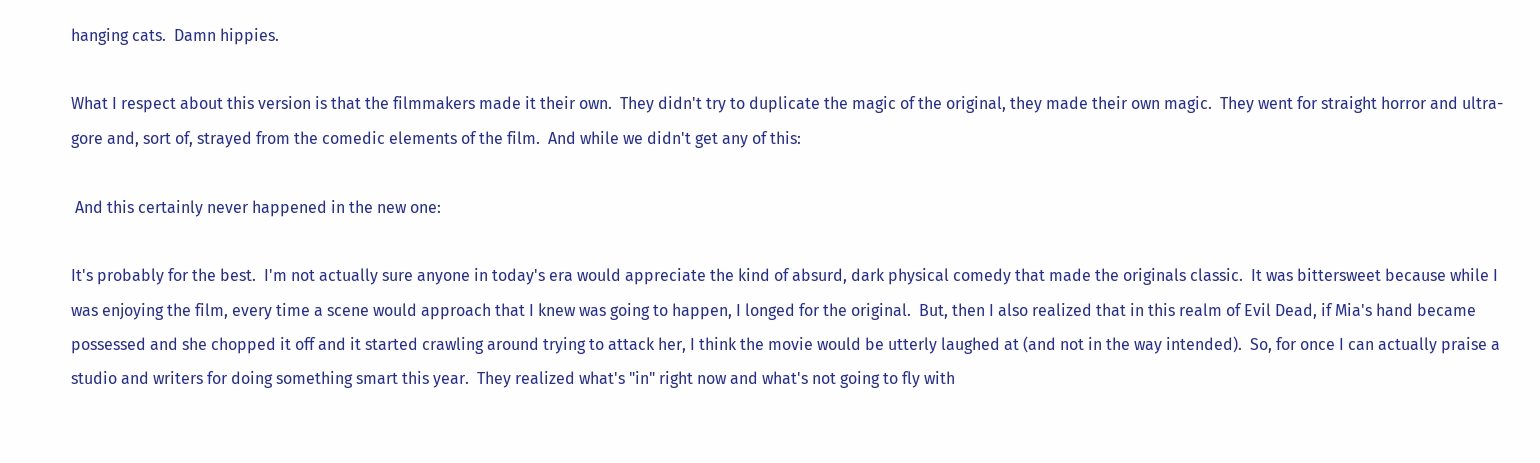hanging cats.  Damn hippies.

What I respect about this version is that the filmmakers made it their own.  They didn't try to duplicate the magic of the original, they made their own magic.  They went for straight horror and ultra-gore and, sort of, strayed from the comedic elements of the film.  And while we didn't get any of this:

 And this certainly never happened in the new one:

It's probably for the best.  I'm not actually sure anyone in today's era would appreciate the kind of absurd, dark physical comedy that made the originals classic.  It was bittersweet because while I was enjoying the film, every time a scene would approach that I knew was going to happen, I longed for the original.  But, then I also realized that in this realm of Evil Dead, if Mia's hand became possessed and she chopped it off and it started crawling around trying to attack her, I think the movie would be utterly laughed at (and not in the way intended).  So, for once I can actually praise a studio and writers for doing something smart this year.  They realized what's "in" right now and what's not going to fly with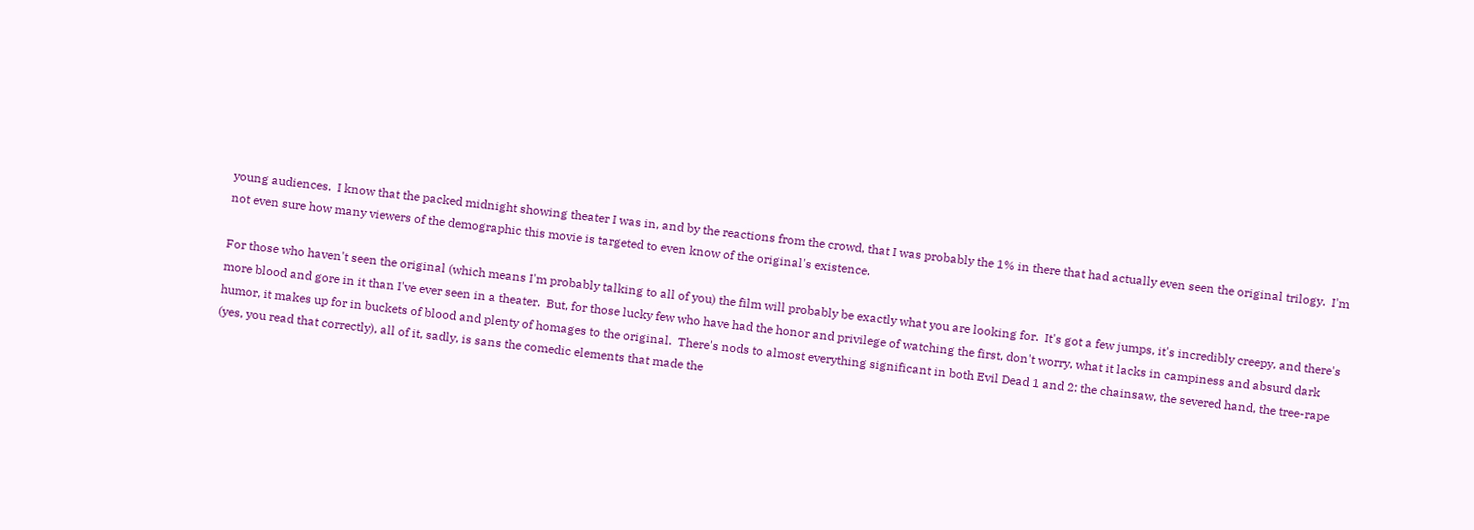young audiences.  I know that the packed midnight showing theater I was in, and by the reactions from the crowd, that I was probably the 1% in there that had actually even seen the original trilogy.  I'm not even sure how many viewers of the demographic this movie is targeted to even know of the original's existence.

For those who haven't seen the original (which means I'm probably talking to all of you) the film will probably be exactly what you are looking for.  It's got a few jumps, it's incredibly creepy, and there's more blood and gore in it than I've ever seen in a theater.  But, for those lucky few who have had the honor and privilege of watching the first, don't worry, what it lacks in campiness and absurd dark humor, it makes up for in buckets of blood and plenty of homages to the original.  There's nods to almost everything significant in both Evil Dead 1 and 2: the chainsaw, the severed hand, the tree-rape (yes, you read that correctly), all of it, sadly, is sans the comedic elements that made the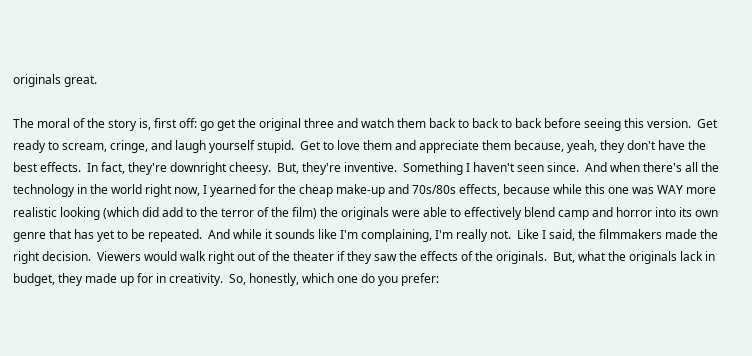originals great.

The moral of the story is, first off: go get the original three and watch them back to back to back before seeing this version.  Get ready to scream, cringe, and laugh yourself stupid.  Get to love them and appreciate them because, yeah, they don't have the best effects.  In fact, they're downright cheesy.  But, they're inventive.  Something I haven't seen since.  And when there's all the technology in the world right now, I yearned for the cheap make-up and 70s/80s effects, because while this one was WAY more realistic looking (which did add to the terror of the film) the originals were able to effectively blend camp and horror into its own genre that has yet to be repeated.  And while it sounds like I'm complaining, I'm really not.  Like I said, the filmmakers made the right decision.  Viewers would walk right out of the theater if they saw the effects of the originals.  But, what the originals lack in budget, they made up for in creativity.  So, honestly, which one do you prefer: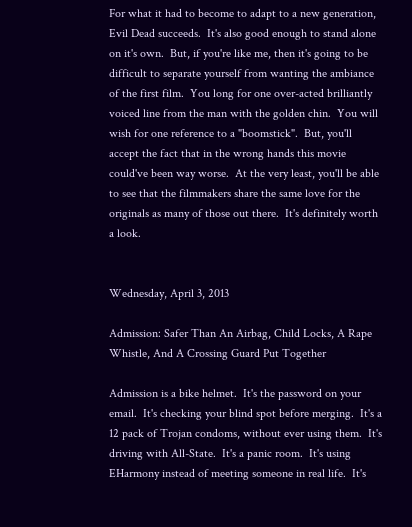For what it had to become to adapt to a new generation, Evil Dead succeeds.  It's also good enough to stand alone on it's own.  But, if you're like me, then it's going to be difficult to separate yourself from wanting the ambiance of the first film.  You long for one over-acted brilliantly voiced line from the man with the golden chin.  You will wish for one reference to a "boomstick".  But, you'll accept the fact that in the wrong hands this movie could've been way worse.  At the very least, you'll be able to see that the filmmakers share the same love for the originals as many of those out there.  It's definitely worth a look.


Wednesday, April 3, 2013

Admission: Safer Than An Airbag, Child Locks, A Rape Whistle, And A Crossing Guard Put Together

Admission is a bike helmet.  It's the password on your email.  It's checking your blind spot before merging.  It's a 12 pack of Trojan condoms, without ever using them.  It's driving with All-State.  It's a panic room.  It's using EHarmony instead of meeting someone in real life.  It's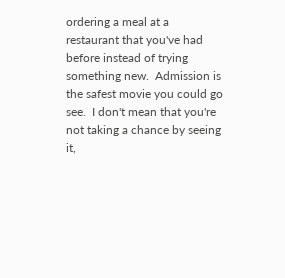ordering a meal at a restaurant that you've had before instead of trying something new.  Admission is the safest movie you could go see.  I don't mean that you're not taking a chance by seeing it,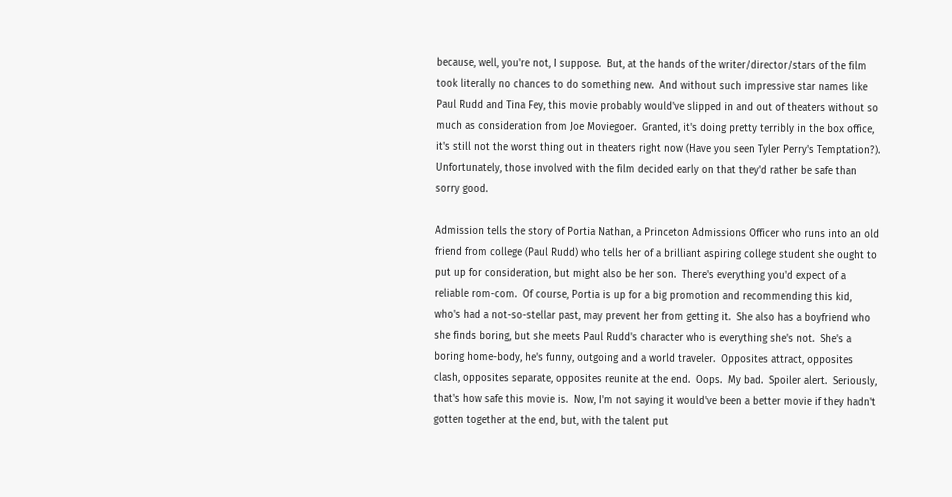because, well, you're not, I suppose.  But, at the hands of the writer/director/stars of the film took literally no chances to do something new.  And without such impressive star names like Paul Rudd and Tina Fey, this movie probably would've slipped in and out of theaters without so much as consideration from Joe Moviegoer.  Granted, it's doing pretty terribly in the box office, it's still not the worst thing out in theaters right now (Have you seen Tyler Perry's Temptation?).  Unfortunately, those involved with the film decided early on that they'd rather be safe than sorry good.

Admission tells the story of Portia Nathan, a Princeton Admissions Officer who runs into an old friend from college (Paul Rudd) who tells her of a brilliant aspiring college student she ought to put up for consideration, but might also be her son.  There's everything you'd expect of a reliable rom-com.  Of course, Portia is up for a big promotion and recommending this kid, who's had a not-so-stellar past, may prevent her from getting it.  She also has a boyfriend who she finds boring, but she meets Paul Rudd's character who is everything she's not.  She's a boring home-body, he's funny, outgoing and a world traveler.  Opposites attract, opposites clash, opposites separate, opposites reunite at the end.  Oops.  My bad.  Spoiler alert.  Seriously, that's how safe this movie is.  Now, I'm not saying it would've been a better movie if they hadn't gotten together at the end, but, with the talent put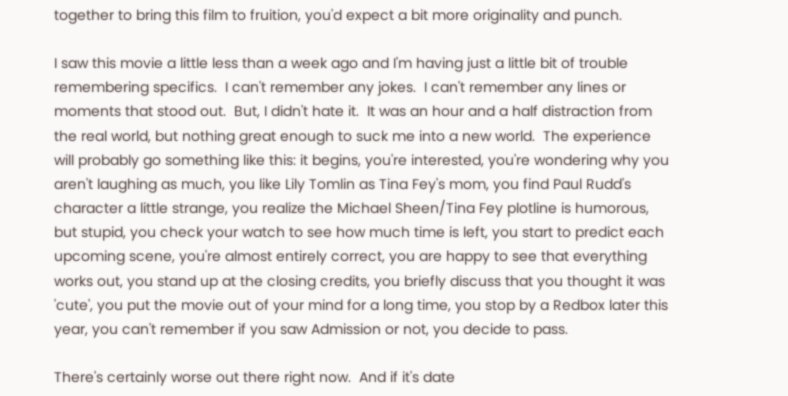together to bring this film to fruition, you'd expect a bit more originality and punch.

I saw this movie a little less than a week ago and I'm having just a little bit of trouble remembering specifics.  I can't remember any jokes.  I can't remember any lines or moments that stood out.  But, I didn't hate it.  It was an hour and a half distraction from the real world, but nothing great enough to suck me into a new world.  The experience will probably go something like this: it begins, you're interested, you're wondering why you aren't laughing as much, you like Lily Tomlin as Tina Fey's mom, you find Paul Rudd's character a little strange, you realize the Michael Sheen/Tina Fey plotline is humorous, but stupid, you check your watch to see how much time is left, you start to predict each upcoming scene, you're almost entirely correct, you are happy to see that everything works out, you stand up at the closing credits, you briefly discuss that you thought it was 'cute', you put the movie out of your mind for a long time, you stop by a Redbox later this year, you can't remember if you saw Admission or not, you decide to pass.

There's certainly worse out there right now.  And if it's date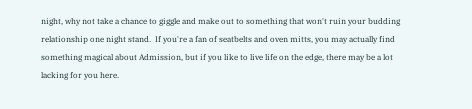night, why not take a chance to giggle and make out to something that won't ruin your budding relationship one night stand.  If you're a fan of seatbelts and oven mitts, you may actually find something magical about Admission, but if you like to live life on the edge, there may be a lot lacking for you here.